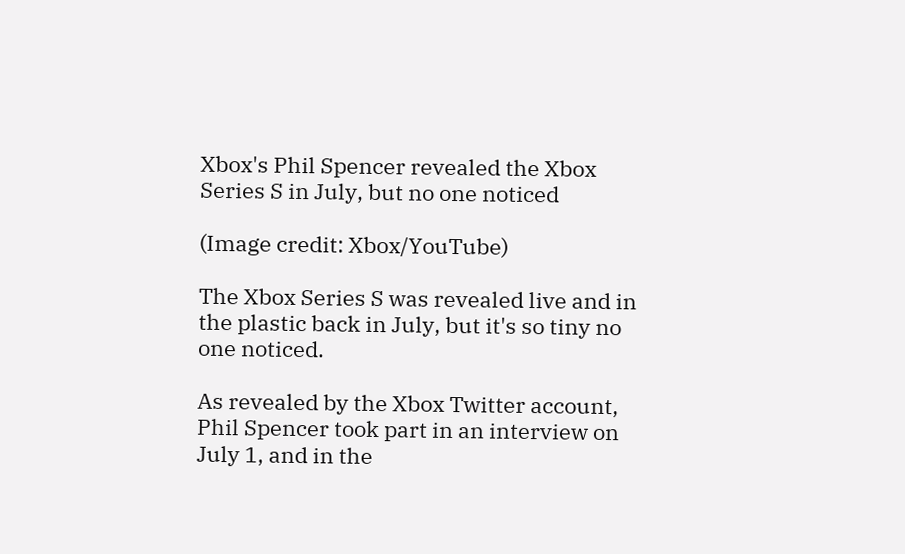Xbox's Phil Spencer revealed the Xbox Series S in July, but no one noticed

(Image credit: Xbox/YouTube)

The Xbox Series S was revealed live and in the plastic back in July, but it's so tiny no one noticed.

As revealed by the Xbox Twitter account, Phil Spencer took part in an interview on July 1, and in the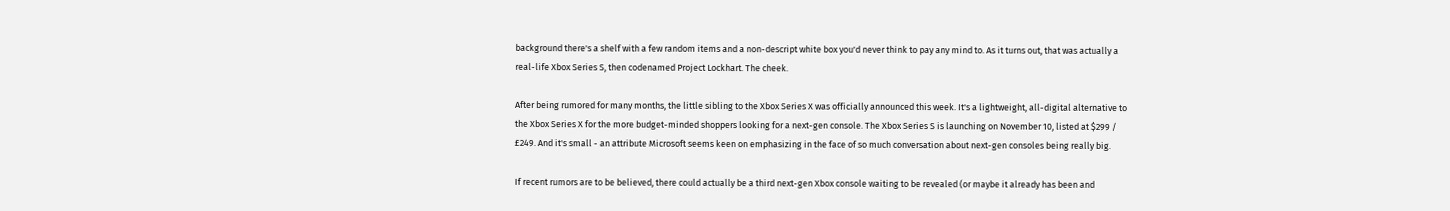background there's a shelf with a few random items and a non-descript white box you'd never think to pay any mind to. As it turns out, that was actually a real-life Xbox Series S, then codenamed Project Lockhart. The cheek.

After being rumored for many months, the little sibling to the Xbox Series X was officially announced this week. It's a lightweight, all-digital alternative to the Xbox Series X for the more budget-minded shoppers looking for a next-gen console. The Xbox Series S is launching on November 10, listed at $299 / £249. And it's small - an attribute Microsoft seems keen on emphasizing in the face of so much conversation about next-gen consoles being really big.

If recent rumors are to be believed, there could actually be a third next-gen Xbox console waiting to be revealed (or maybe it already has been and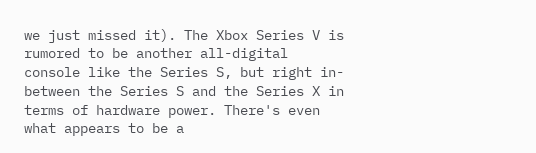we just missed it). The Xbox Series V is rumored to be another all-digital console like the Series S, but right in-between the Series S and the Series X in terms of hardware power. There's even what appears to be a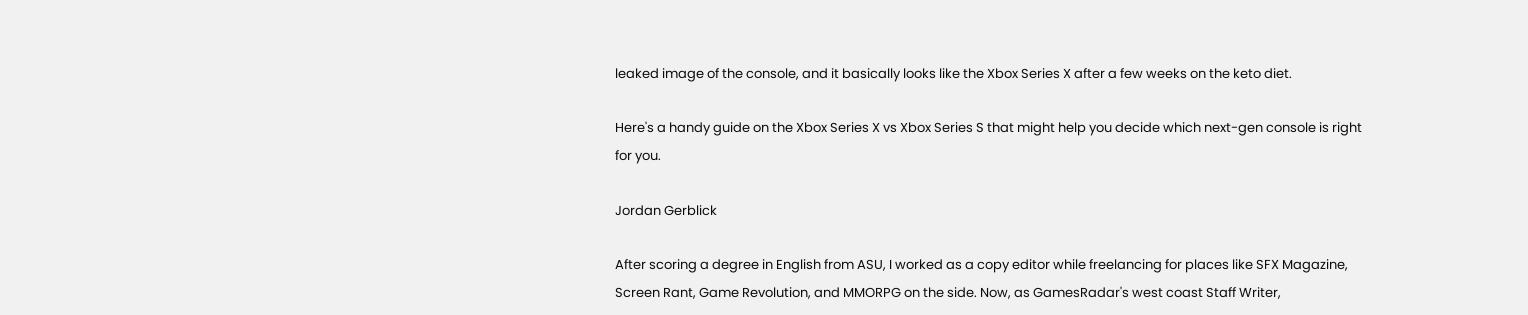leaked image of the console, and it basically looks like the Xbox Series X after a few weeks on the keto diet.

Here's a handy guide on the Xbox Series X vs Xbox Series S that might help you decide which next-gen console is right for you.

Jordan Gerblick

After scoring a degree in English from ASU, I worked as a copy editor while freelancing for places like SFX Magazine, Screen Rant, Game Revolution, and MMORPG on the side. Now, as GamesRadar's west coast Staff Writer,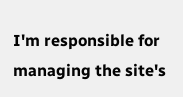I'm responsible for managing the site's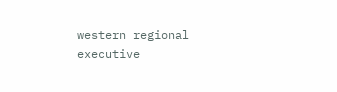western regional executive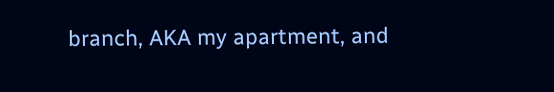branch, AKA my apartment, and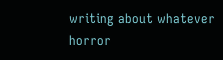writing about whatever horror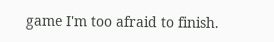game I'm too afraid to finish.